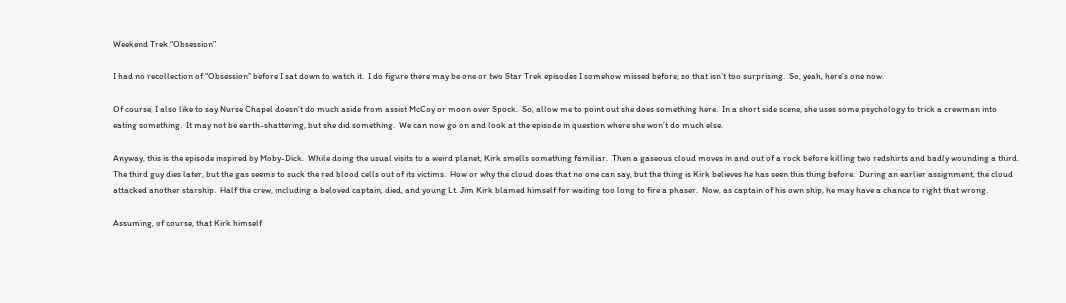Weekend Trek “Obsession”

I had no recollection of “Obsession” before I sat down to watch it.  I do figure there may be one or two Star Trek episodes I somehow missed before, so that isn’t too surprising.  So, yeah, here’s one now.

Of course, I also like to say Nurse Chapel doesn’t do much aside from assist McCoy or moon over Spock.  So, allow me to point out she does something here.  In a short side scene, she uses some psychology to trick a crewman into eating something.  It may not be earth-shattering, but she did something.  We can now go on and look at the episode in question where she won’t do much else.

Anyway, this is the episode inspired by Moby-Dick.  While doing the usual visits to a weird planet, Kirk smells something familiar.  Then a gaseous cloud moves in and out of a rock before killing two redshirts and badly wounding a third.  The third guy dies later, but the gas seems to suck the red blood cells out of its victims.  How or why the cloud does that no one can say, but the thing is Kirk believes he has seen this thing before.  During an earlier assignment, the cloud attacked another starship.  Half the crew, including a beloved captain, died, and young Lt. Jim Kirk blamed himself for waiting too long to fire a phaser.  Now, as captain of his own ship, he may have a chance to right that wrong.

Assuming, of course, that Kirk himself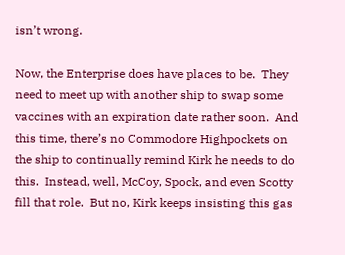isn’t wrong.

Now, the Enterprise does have places to be.  They need to meet up with another ship to swap some vaccines with an expiration date rather soon.  And this time, there’s no Commodore Highpockets on the ship to continually remind Kirk he needs to do this.  Instead, well, McCoy, Spock, and even Scotty fill that role.  But no, Kirk keeps insisting this gas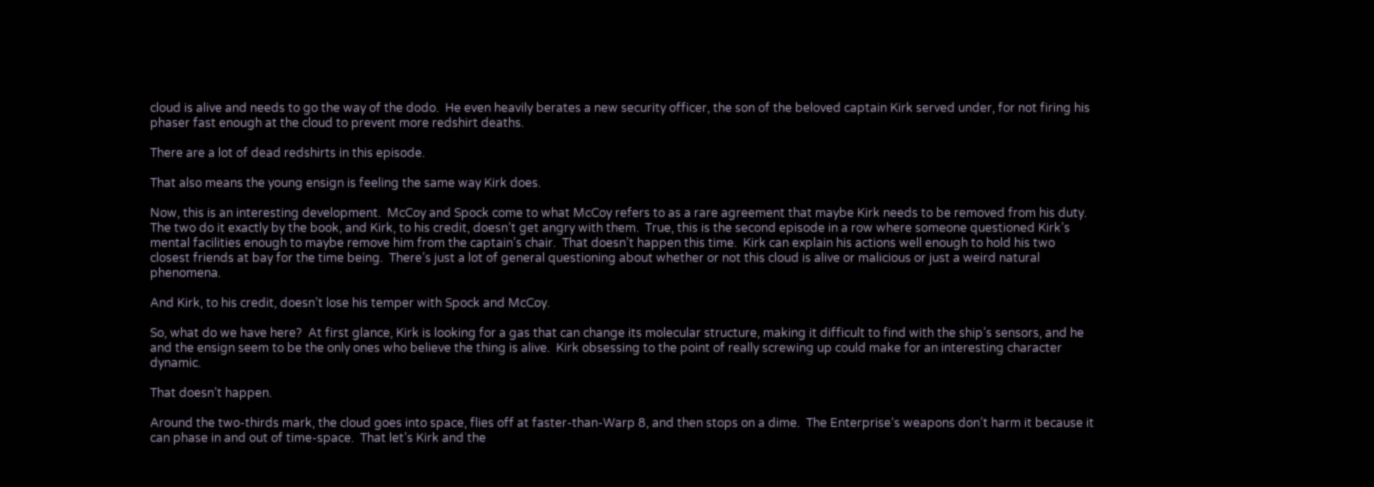cloud is alive and needs to go the way of the dodo.  He even heavily berates a new security officer, the son of the beloved captain Kirk served under, for not firing his phaser fast enough at the cloud to prevent more redshirt deaths.

There are a lot of dead redshirts in this episode.

That also means the young ensign is feeling the same way Kirk does.

Now, this is an interesting development.  McCoy and Spock come to what McCoy refers to as a rare agreement that maybe Kirk needs to be removed from his duty.  The two do it exactly by the book, and Kirk, to his credit, doesn’t get angry with them.  True, this is the second episode in a row where someone questioned Kirk’s mental facilities enough to maybe remove him from the captain’s chair.  That doesn’t happen this time.  Kirk can explain his actions well enough to hold his two closest friends at bay for the time being.  There’s just a lot of general questioning about whether or not this cloud is alive or malicious or just a weird natural phenomena.

And Kirk, to his credit, doesn’t lose his temper with Spock and McCoy.

So, what do we have here?  At first glance, Kirk is looking for a gas that can change its molecular structure, making it difficult to find with the ship’s sensors, and he and the ensign seem to be the only ones who believe the thing is alive.  Kirk obsessing to the point of really screwing up could make for an interesting character dynamic.

That doesn’t happen.

Around the two-thirds mark, the cloud goes into space, flies off at faster-than-Warp 8, and then stops on a dime.  The Enterprise‘s weapons don’t harm it because it can phase in and out of time-space.  That let’s Kirk and the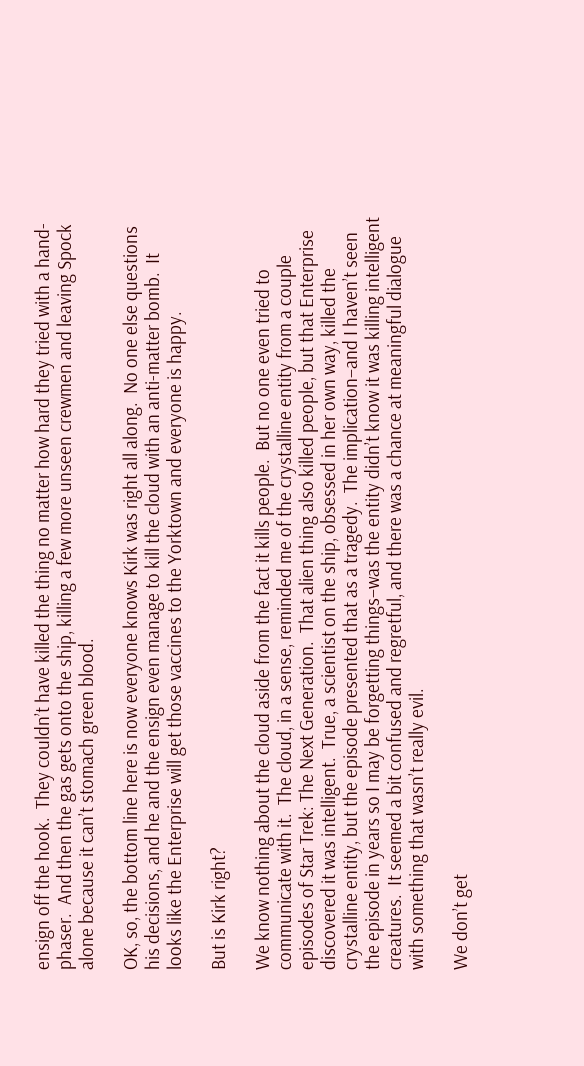ensign off the hook.  They couldn’t have killed the thing no matter how hard they tried with a hand-phaser.  And then the gas gets onto the ship, killing a few more unseen crewmen and leaving Spock alone because it can’t stomach green blood.

OK, so, the bottom line here is now everyone knows Kirk was right all along.  No one else questions his decisions, and he and the ensign even manage to kill the cloud with an anti-matter bomb.  It looks like the Enterprise will get those vaccines to the Yorktown and everyone is happy.

But is Kirk right?

We know nothing about the cloud aside from the fact it kills people.  But no one even tried to communicate with it.  The cloud, in a sense, reminded me of the crystalline entity from a couple episodes of Star Trek: The Next Generation.  That alien thing also killed people, but that Enterprise discovered it was intelligent.  True, a scientist on the ship, obsessed in her own way, killed the crystalline entity, but the episode presented that as a tragedy.  The implication–and I haven’t seen the episode in years so I may be forgetting things–was the entity didn’t know it was killing intelligent creatures.  It seemed a bit confused and regretful, and there was a chance at meaningful dialogue with something that wasn’t really evil.

We don’t get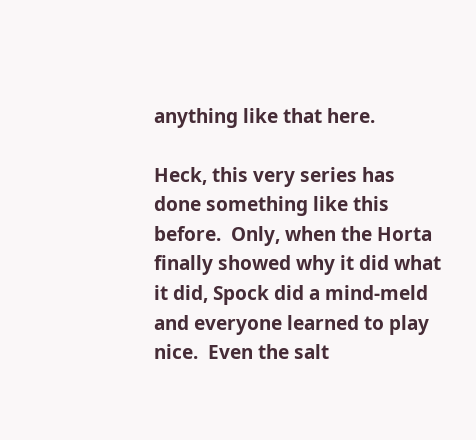anything like that here.

Heck, this very series has done something like this before.  Only, when the Horta finally showed why it did what it did, Spock did a mind-meld and everyone learned to play nice.  Even the salt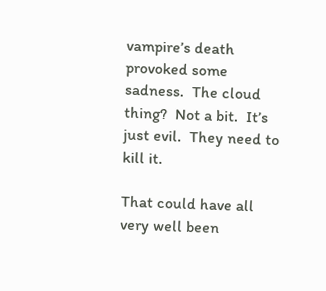vampire’s death provoked some sadness.  The cloud thing?  Not a bit.  It’s just evil.  They need to kill it.

That could have all very well been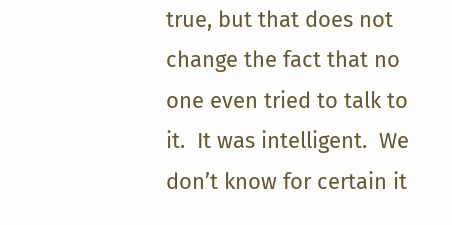true, but that does not change the fact that no one even tried to talk to it.  It was intelligent.  We don’t know for certain it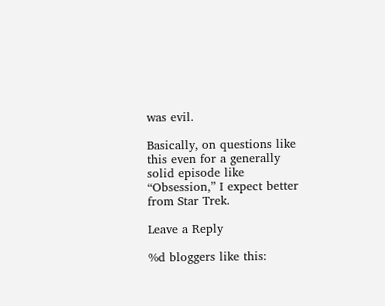was evil.

Basically, on questions like this even for a generally solid episode like “Obsession,” I expect better from Star Trek.

Leave a Reply

%d bloggers like this: